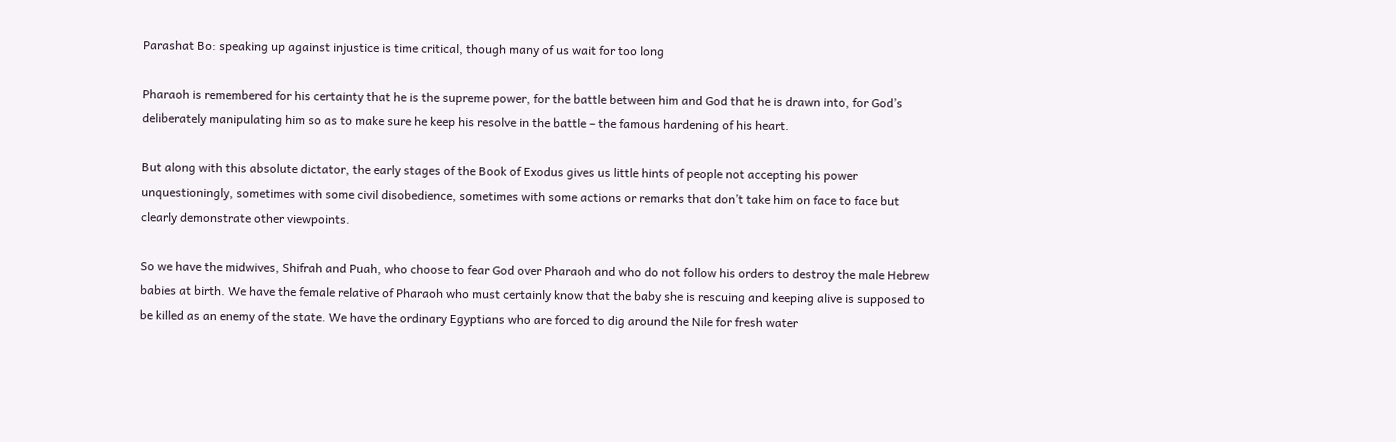Parashat Bo: speaking up against injustice is time critical, though many of us wait for too long

Pharaoh is remembered for his certainty that he is the supreme power, for the battle between him and God that he is drawn into, for God’s deliberately manipulating him so as to make sure he keep his resolve in the battle – the famous hardening of his heart.

But along with this absolute dictator, the early stages of the Book of Exodus gives us little hints of people not accepting his power unquestioningly, sometimes with some civil disobedience, sometimes with some actions or remarks that don’t take him on face to face but clearly demonstrate other viewpoints.

So we have the midwives, Shifrah and Puah, who choose to fear God over Pharaoh and who do not follow his orders to destroy the male Hebrew babies at birth. We have the female relative of Pharaoh who must certainly know that the baby she is rescuing and keeping alive is supposed to be killed as an enemy of the state. We have the ordinary Egyptians who are forced to dig around the Nile for fresh water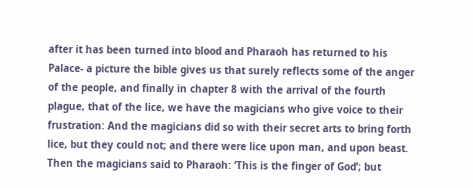after it has been turned into blood and Pharaoh has returned to his Palace- a picture the bible gives us that surely reflects some of the anger of the people, and finally in chapter 8 with the arrival of the fourth plague, that of the lice, we have the magicians who give voice to their frustration: And the magicians did so with their secret arts to bring forth lice, but they could not; and there were lice upon man, and upon beast.  Then the magicians said to Pharaoh: ‘This is the finger of God’; but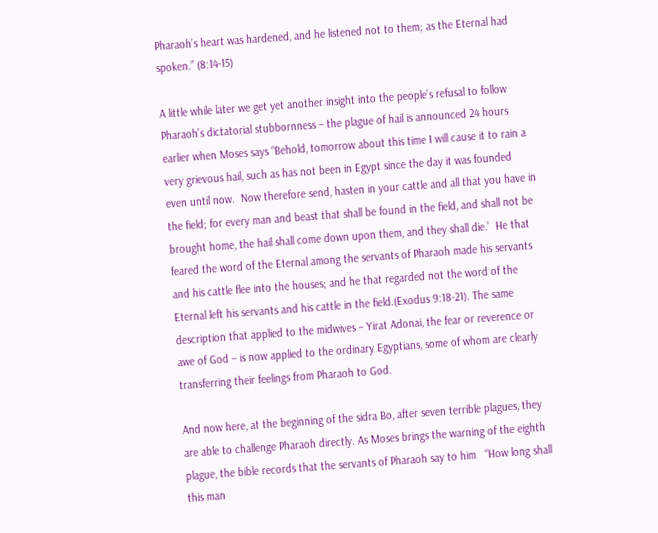Pharaoh’s heart was hardened, and he listened not to them; as the Eternal had spoken.” (8:14-15)

A little while later we get yet another insight into the people’s refusal to follow Pharaoh’s dictatorial stubbornness – the plague of hail is announced 24 hours earlier when Moses says “Behold, tomorrow about this time I will cause it to rain a very grievous hail, such as has not been in Egypt since the day it was founded even until now.  Now therefore send, hasten in your cattle and all that you have in the field; for every man and beast that shall be found in the field, and shall not be brought home, the hail shall come down upon them, and they shall die.’  He that feared the word of the Eternal among the servants of Pharaoh made his servants and his cattle flee into the houses; and he that regarded not the word of the Eternal left his servants and his cattle in the field.(Exodus 9:18-21). The same description that applied to the midwives – Yirat Adonai, the fear or reverence or awe of God – is now applied to the ordinary Egyptians, some of whom are clearly transferring their feelings from Pharaoh to God.

And now here, at the beginning of the sidra Bo, after seven terrible plagues, they are able to challenge Pharaoh directly. As Moses brings the warning of the eighth plague, the bible records that the servants of Pharaoh say to him   “How long shall this man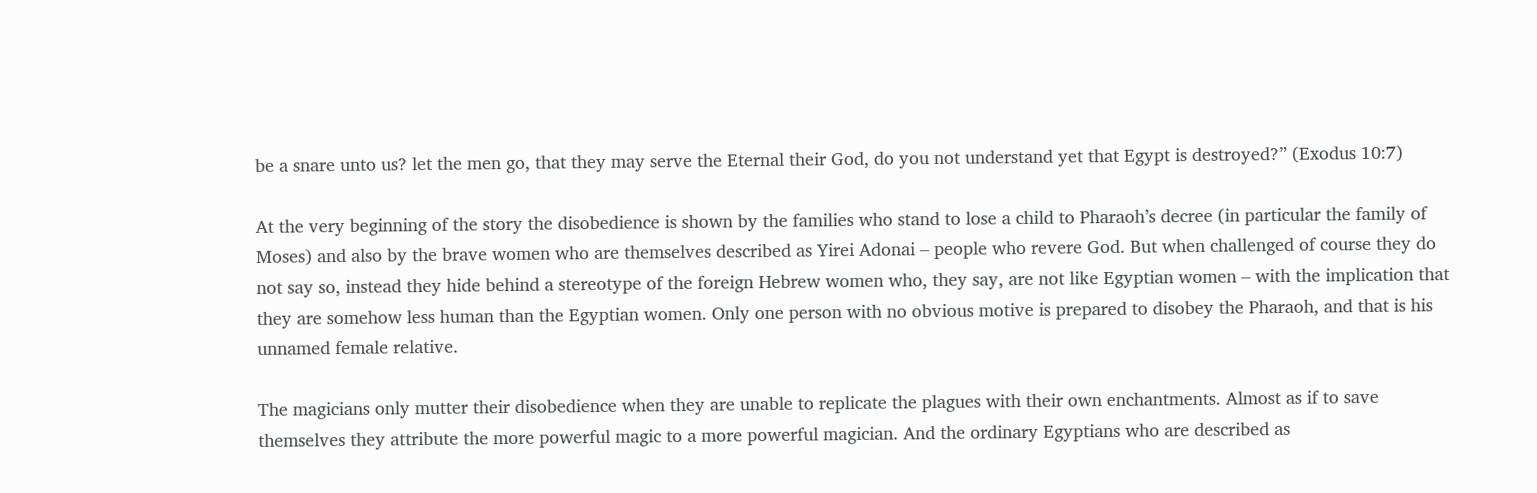be a snare unto us? let the men go, that they may serve the Eternal their God, do you not understand yet that Egypt is destroyed?” (Exodus 10:7)

At the very beginning of the story the disobedience is shown by the families who stand to lose a child to Pharaoh’s decree (in particular the family of Moses) and also by the brave women who are themselves described as Yirei Adonai – people who revere God. But when challenged of course they do not say so, instead they hide behind a stereotype of the foreign Hebrew women who, they say, are not like Egyptian women – with the implication that they are somehow less human than the Egyptian women. Only one person with no obvious motive is prepared to disobey the Pharaoh, and that is his unnamed female relative.

The magicians only mutter their disobedience when they are unable to replicate the plagues with their own enchantments. Almost as if to save themselves they attribute the more powerful magic to a more powerful magician. And the ordinary Egyptians who are described as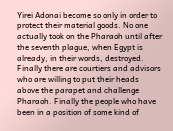Yirei Adonai become so only in order to protect their material goods. No one actually took on the Pharaoh until after the seventh plague, when Egypt is already, in their words, destroyed.  Finally there are courtiers and advisors who are willing to put their heads above the parapet and challenge Pharaoh. Finally the people who have been in a position of some kind of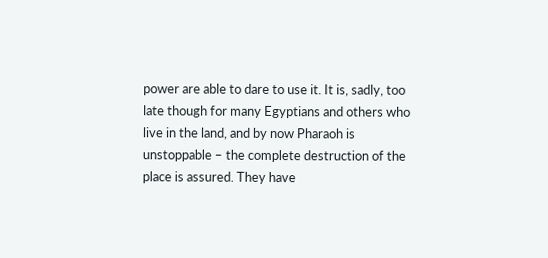power are able to dare to use it. It is, sadly, too late though for many Egyptians and others who live in the land, and by now Pharaoh is unstoppable – the complete destruction of the place is assured. They have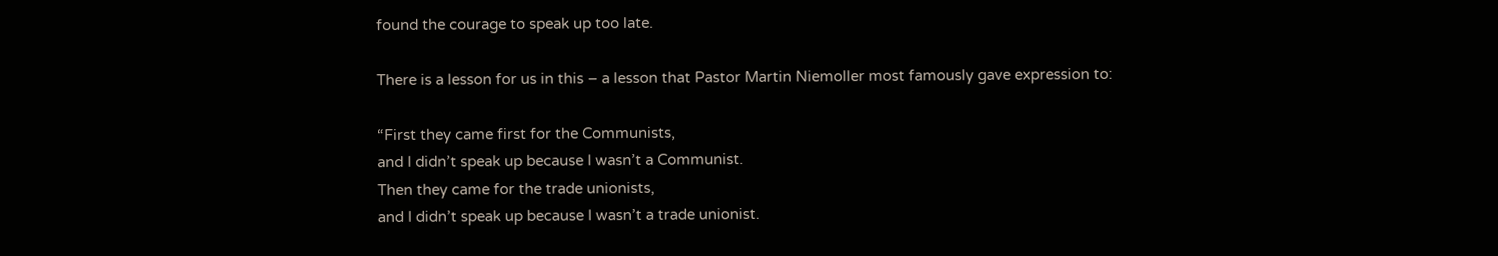found the courage to speak up too late.

There is a lesson for us in this – a lesson that Pastor Martin Niemoller most famously gave expression to:

“First they came first for the Communists,
and I didn’t speak up because I wasn’t a Communist.
Then they came for the trade unionists,
and I didn’t speak up because I wasn’t a trade unionist.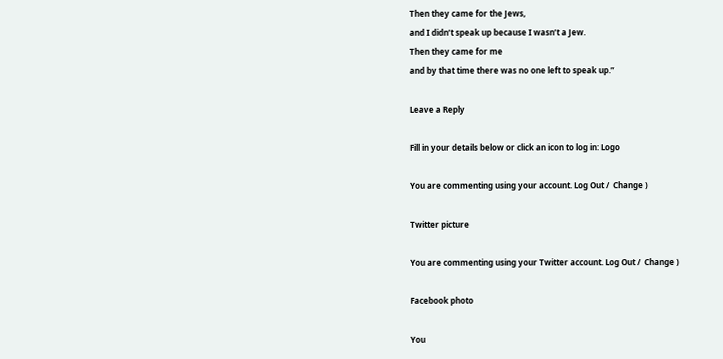Then they came for the Jews,
and I didn’t speak up because I wasn’t a Jew.
Then they came for me
and by that time there was no one left to speak up.”

Leave a Reply

Fill in your details below or click an icon to log in: Logo

You are commenting using your account. Log Out /  Change )

Twitter picture

You are commenting using your Twitter account. Log Out /  Change )

Facebook photo

You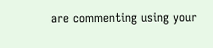are commenting using your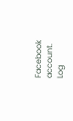Facebook account. Log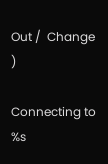Out /  Change )

Connecting to %s